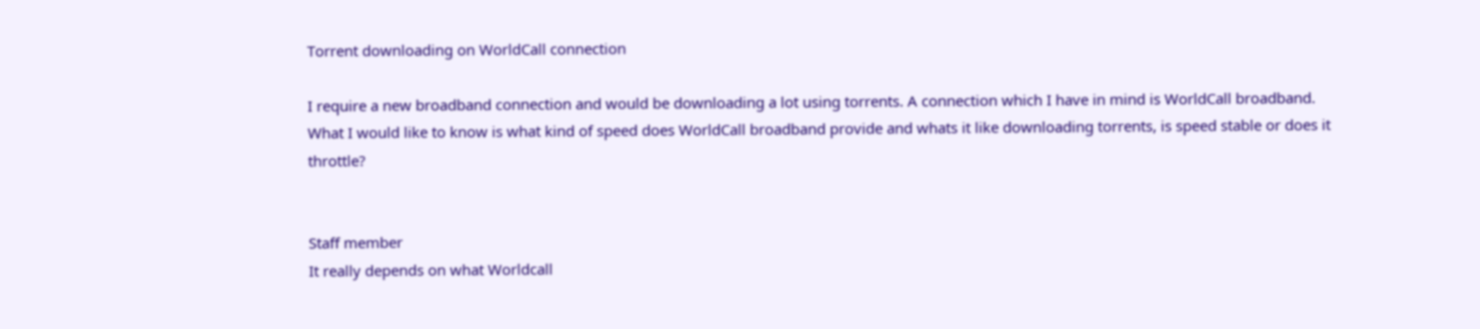Torrent downloading on WorldCall connection

I require a new broadband connection and would be downloading a lot using torrents. A connection which I have in mind is WorldCall broadband. What I would like to know is what kind of speed does WorldCall broadband provide and whats it like downloading torrents, is speed stable or does it throttle?


Staff member
It really depends on what Worldcall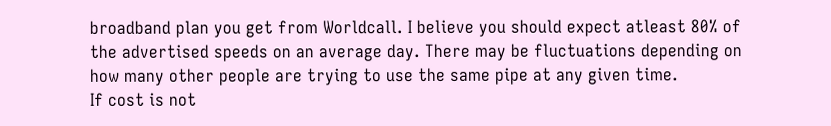broadband plan you get from Worldcall. I believe you should expect atleast 80% of the advertised speeds on an average day. There may be fluctuations depending on how many other people are trying to use the same pipe at any given time.
If cost is not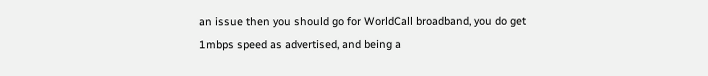an issue then you should go for WorldCall broadband, you do get 1mbps speed as advertised, and being a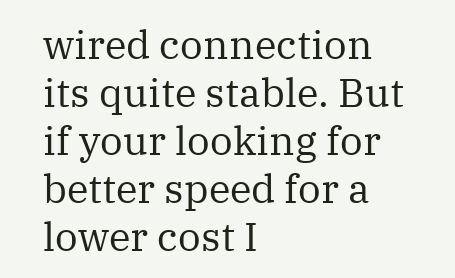wired connection its quite stable. But if your looking for better speed for a lower cost I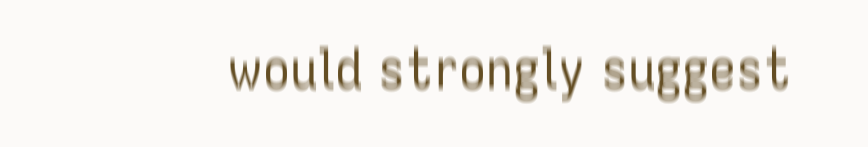would strongly suggest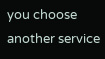you choose another service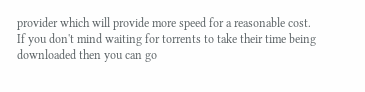provider which will provide more speed for a reasonable cost.
If you don't mind waiting for torrents to take their time being downloaded then you can go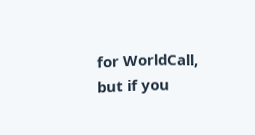for WorldCall, but if you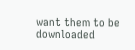want them to be downloaded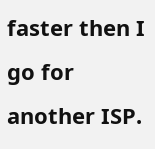faster then I go for another ISP.